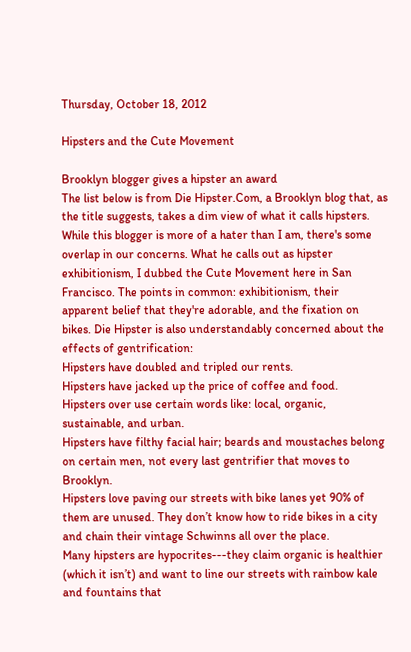Thursday, October 18, 2012

Hipsters and the Cute Movement

Brooklyn blogger gives a hipster an award
The list below is from Die Hipster.Com, a Brooklyn blog that, as the title suggests, takes a dim view of what it calls hipsters. While this blogger is more of a hater than I am, there's some overlap in our concerns. What he calls out as hipster exhibitionism, I dubbed the Cute Movement here in San Francisco. The points in common: exhibitionism, their apparent belief that they're adorable, and the fixation on bikes. Die Hipster is also understandably concerned about the effects of gentrification:
Hipsters have doubled and tripled our rents.
Hipsters have jacked up the price of coffee and food.
Hipsters over use certain words like: local, organic, sustainable, and urban.
Hipsters have filthy facial hair; beards and moustaches belong on certain men, not every last gentrifier that moves to Brooklyn.
Hipsters love paving our streets with bike lanes yet 90% of them are unused. They don’t know how to ride bikes in a city and chain their vintage Schwinns all over the place.
Many hipsters are hypocrites---they claim organic is healthier (which it isn’t) and want to line our streets with rainbow kale and fountains that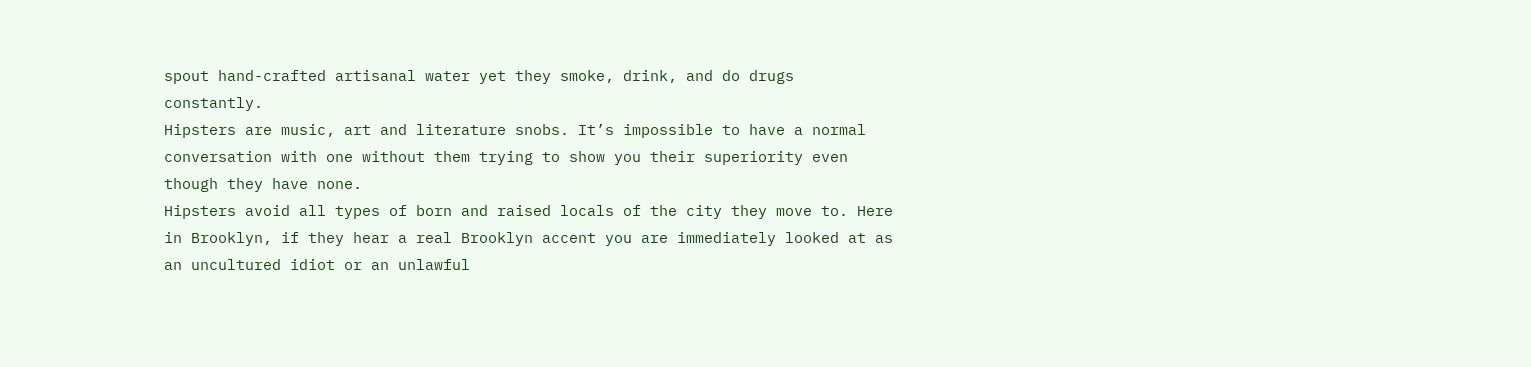spout hand-crafted artisanal water yet they smoke, drink, and do drugs constantly.
Hipsters are music, art and literature snobs. It’s impossible to have a normal conversation with one without them trying to show you their superiority even though they have none.
Hipsters avoid all types of born and raised locals of the city they move to. Here in Brooklyn, if they hear a real Brooklyn accent you are immediately looked at as an uncultured idiot or an unlawful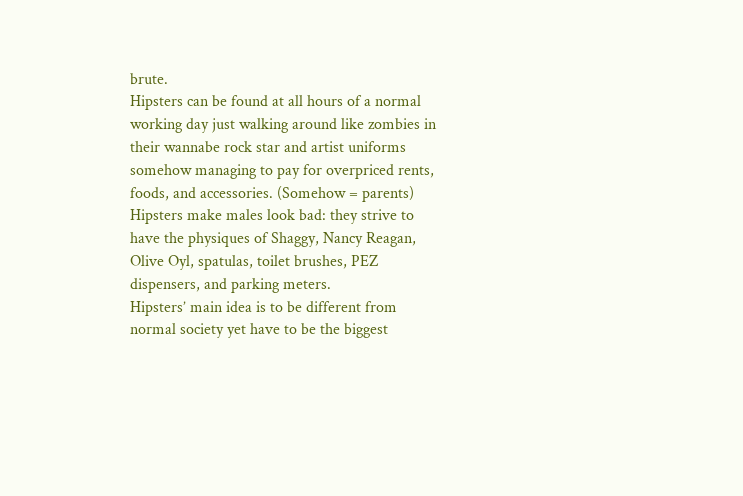brute.
Hipsters can be found at all hours of a normal working day just walking around like zombies in their wannabe rock star and artist uniforms somehow managing to pay for overpriced rents, foods, and accessories. (Somehow = parents)
Hipsters make males look bad: they strive to have the physiques of Shaggy, Nancy Reagan, Olive Oyl, spatulas, toilet brushes, PEZ dispensers, and parking meters.
Hipsters’ main idea is to be different from normal society yet have to be the biggest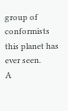group of conformists this planet has ever seen.
A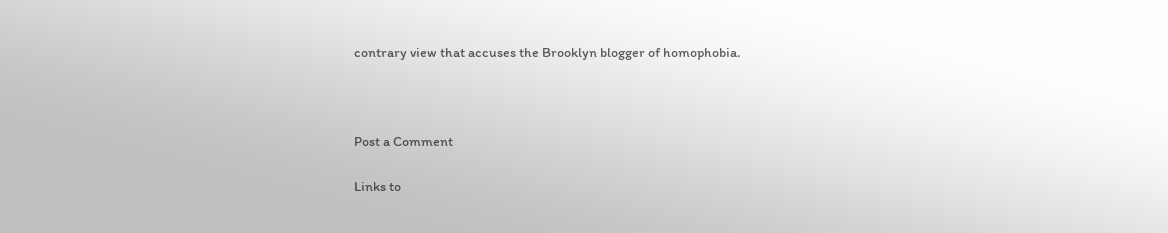contrary view that accuses the Brooklyn blogger of homophobia.



Post a Comment

Links to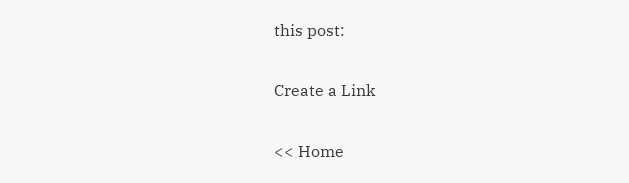this post:

Create a Link

<< Home